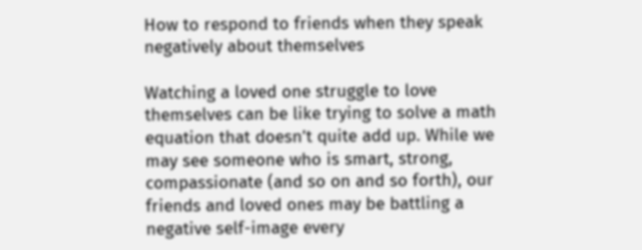How to respond to friends when they speak negatively about themselves

Watching a loved one struggle to love themselves can be like trying to solve a math equation that doesn’t quite add up. While we may see someone who is smart, strong, compassionate (and so on and so forth), our friends and loved ones may be battling a negative self-image every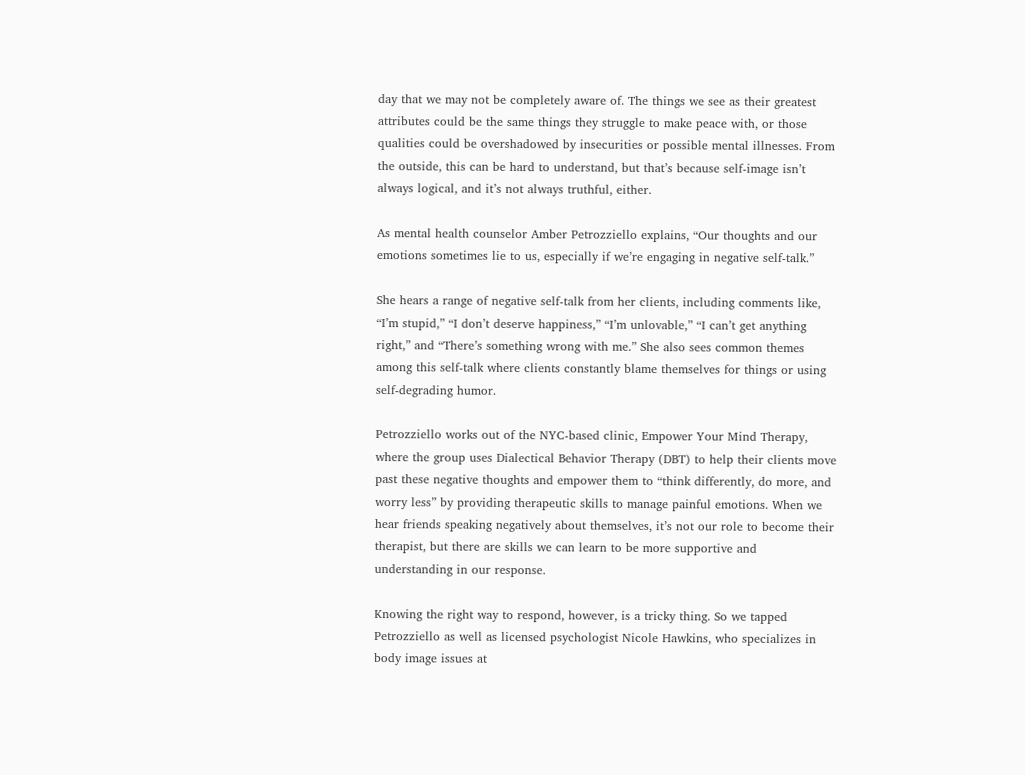day that we may not be completely aware of. The things we see as their greatest attributes could be the same things they struggle to make peace with, or those qualities could be overshadowed by insecurities or possible mental illnesses. From the outside, this can be hard to understand, but that’s because self-image isn’t always logical, and it’s not always truthful, either.

As mental health counselor Amber Petrozziello explains, “Our thoughts and our emotions sometimes lie to us, especially if we’re engaging in negative self-talk.”

She hears a range of negative self-talk from her clients, including comments like, “I’m stupid,” “I don’t deserve happiness,” “I’m unlovable,” “I can’t get anything right,” and “There’s something wrong with me.” She also sees common themes among this self-talk where clients constantly blame themselves for things or using self-degrading humor.

Petrozziello works out of the NYC-based clinic, Empower Your Mind Therapy, where the group uses Dialectical Behavior Therapy (DBT) to help their clients move past these negative thoughts and empower them to “think differently, do more, and worry less” by providing therapeutic skills to manage painful emotions. When we hear friends speaking negatively about themselves, it’s not our role to become their therapist, but there are skills we can learn to be more supportive and understanding in our response.

Knowing the right way to respond, however, is a tricky thing. So we tapped Petrozziello as well as licensed psychologist Nicole Hawkins, who specializes in body image issues at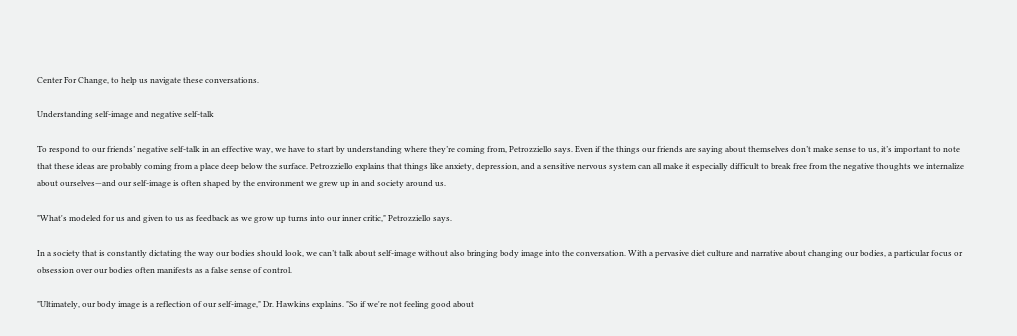Center For Change, to help us navigate these conversations.

Understanding self-image and negative self-talk

To respond to our friends’ negative self-talk in an effective way, we have to start by understanding where they’re coming from, Petrozziello says. Even if the things our friends are saying about themselves don’t make sense to us, it’s important to note that these ideas are probably coming from a place deep below the surface. Petrozziello explains that things like anxiety, depression, and a sensitive nervous system can all make it especially difficult to break free from the negative thoughts we internalize about ourselves—and our self-image is often shaped by the environment we grew up in and society around us.

"What's modeled for us and given to us as feedback as we grow up turns into our inner critic," Petrozziello says.

In a society that is constantly dictating the way our bodies should look, we can’t talk about self-image without also bringing body image into the conversation. With a pervasive diet culture and narrative about changing our bodies, a particular focus or obsession over our bodies often manifests as a false sense of control.

"Ultimately, our body image is a reflection of our self-image," Dr. Hawkins explains. "So if we're not feeling good about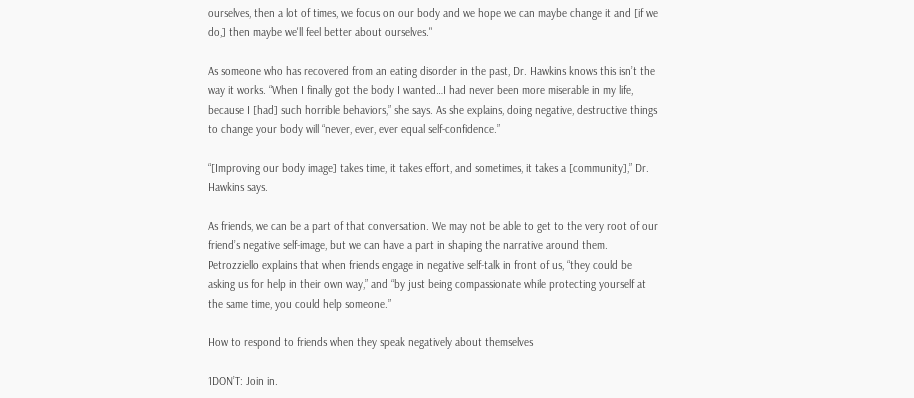ourselves, then a lot of times, we focus on our body and we hope we can maybe change it and [if we do,] then maybe we'll feel better about ourselves."

As someone who has recovered from an eating disorder in the past, Dr. Hawkins knows this isn’t the way it works. “When I finally got the body I wanted…I had never been more miserable in my life, because I [had] such horrible behaviors,” she says. As she explains, doing negative, destructive things to change your body will “never, ever, ever equal self-confidence.”

“[Improving our body image] takes time, it takes effort, and sometimes, it takes a [community],” Dr. Hawkins says.

As friends, we can be a part of that conversation. We may not be able to get to the very root of our friend’s negative self-image, but we can have a part in shaping the narrative around them. Petrozziello explains that when friends engage in negative self-talk in front of us, “they could be asking us for help in their own way,” and “by just being compassionate while protecting yourself at the same time, you could help someone.”

How to respond to friends when they speak negatively about themselves

1DON’T: Join in.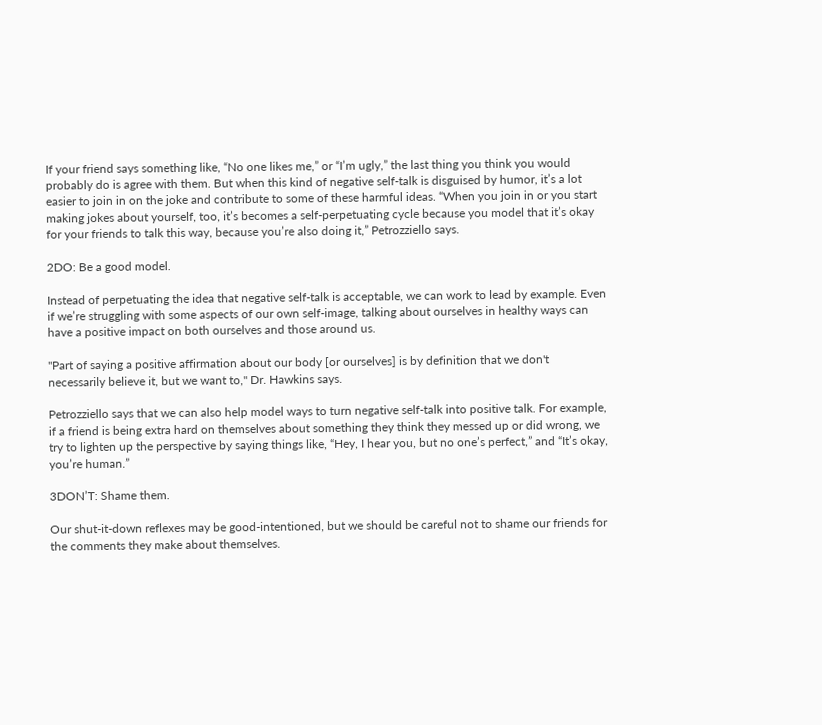If your friend says something like, “No one likes me,” or “I’m ugly,” the last thing you think you would probably do is agree with them. But when this kind of negative self-talk is disguised by humor, it’s a lot easier to join in on the joke and contribute to some of these harmful ideas. “When you join in or you start making jokes about yourself, too, it’s becomes a self-perpetuating cycle because you model that it’s okay for your friends to talk this way, because you’re also doing it,” Petrozziello says.

2DO: Be a good model.

Instead of perpetuating the idea that negative self-talk is acceptable, we can work to lead by example. Even if we’re struggling with some aspects of our own self-image, talking about ourselves in healthy ways can have a positive impact on both ourselves and those around us.

"Part of saying a positive affirmation about our body [or ourselves] is by definition that we don't necessarily believe it, but we want to," Dr. Hawkins says.

Petrozziello says that we can also help model ways to turn negative self-talk into positive talk. For example, if a friend is being extra hard on themselves about something they think they messed up or did wrong, we try to lighten up the perspective by saying things like, “Hey, I hear you, but no one’s perfect,” and “It’s okay, you’re human.”

3DON’T: Shame them.

Our shut-it-down reflexes may be good-intentioned, but we should be careful not to shame our friends for the comments they make about themselves.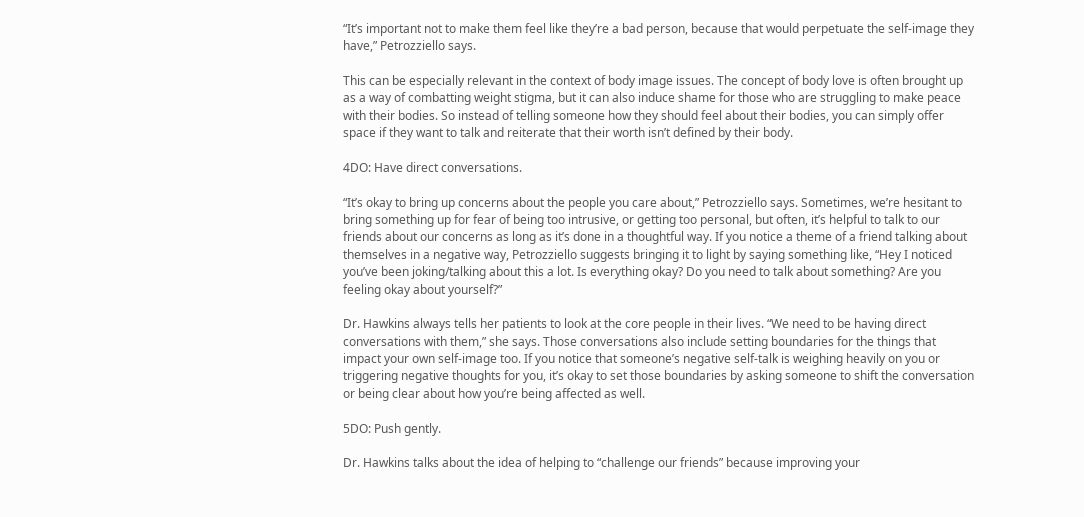“It’s important not to make them feel like they’re a bad person, because that would perpetuate the self-image they have,” Petrozziello says.

This can be especially relevant in the context of body image issues. The concept of body love is often brought up as a way of combatting weight stigma, but it can also induce shame for those who are struggling to make peace with their bodies. So instead of telling someone how they should feel about their bodies, you can simply offer space if they want to talk and reiterate that their worth isn’t defined by their body.

4DO: Have direct conversations.

“It’s okay to bring up concerns about the people you care about,” Petrozziello says. Sometimes, we’re hesitant to bring something up for fear of being too intrusive, or getting too personal, but often, it’s helpful to talk to our friends about our concerns as long as it’s done in a thoughtful way. If you notice a theme of a friend talking about themselves in a negative way, Petrozziello suggests bringing it to light by saying something like, “Hey I noticed you’ve been joking/talking about this a lot. Is everything okay? Do you need to talk about something? Are you feeling okay about yourself?”

Dr. Hawkins always tells her patients to look at the core people in their lives. “We need to be having direct conversations with them,” she says. Those conversations also include setting boundaries for the things that impact your own self-image too. If you notice that someone’s negative self-talk is weighing heavily on you or triggering negative thoughts for you, it’s okay to set those boundaries by asking someone to shift the conversation or being clear about how you’re being affected as well.

5DO: Push gently.

Dr. Hawkins talks about the idea of helping to “challenge our friends” because improving your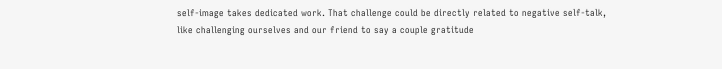self-image takes dedicated work. That challenge could be directly related to negative self-talk, like challenging ourselves and our friend to say a couple gratitude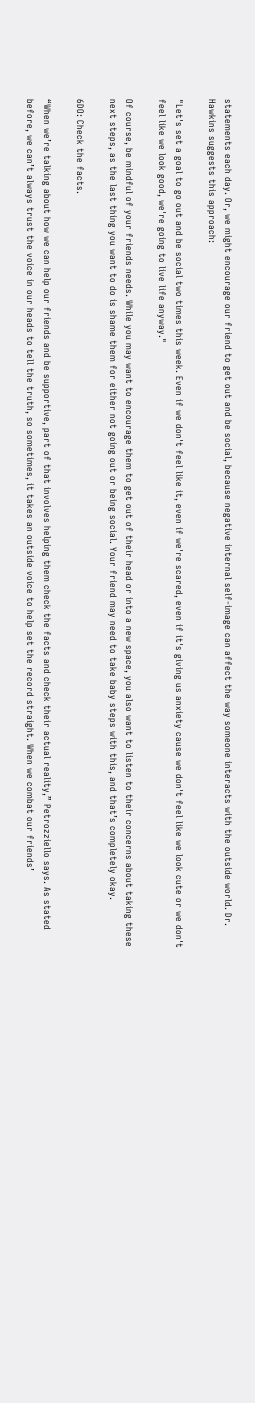statements each day. Or, we might encourage our friend to get out and be social, because negative internal self-image can affect the way someone interacts with the outside world. Dr. Hawkins suggests this approach:

"Let's set a goal to go out and be social two times this week. Even if we don't feel like it, even if we're scared, even if it's giving us anxiety cause we don't feel like we look cute or we don't feel like we look good, we're going to live life anyway."

Of course, be mindful of your friends needs. While you may want to encourage them to get out of their head or into a new space, you also want to listen to their concerns about taking these next steps, as the last thing you want to do is shame them for either not going out or being social. Your friend may need to take baby steps with this, and that’s completely okay.

6DO: Check the facts.

“When we’re talking about how we can help our friends and be supportive, part of that involves helping them check the facts and check their actual reality,” Petrozziello says. As stated before, we can’t always trust the voice in our heads to tell the truth, so sometimes, it takes an outside voice to help set the record straight. When we combat our friends’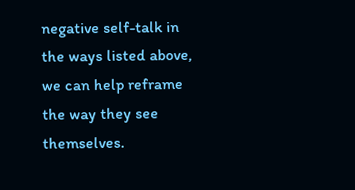negative self-talk in the ways listed above, we can help reframe the way they see themselves.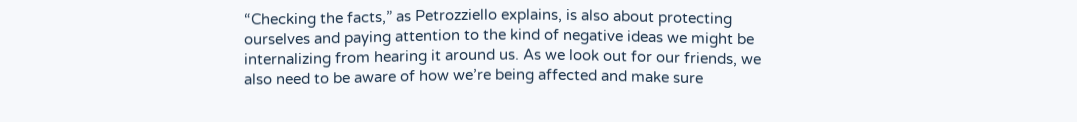“Checking the facts,” as Petrozziello explains, is also about protecting ourselves and paying attention to the kind of negative ideas we might be internalizing from hearing it around us. As we look out for our friends, we also need to be aware of how we’re being affected and make sure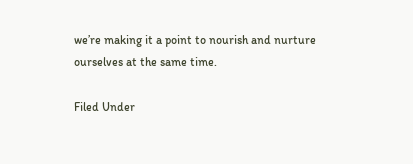we’re making it a point to nourish and nurture ourselves at the same time.

Filed Under